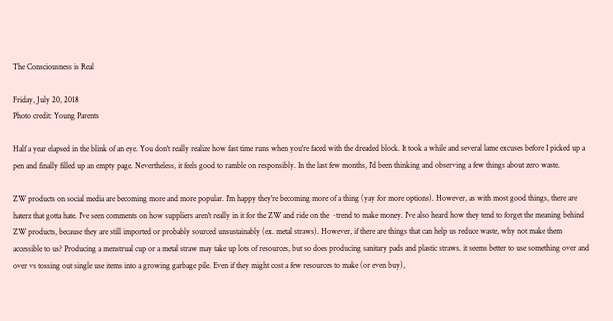The Consciousness is Real

Friday, July 20, 2018
Photo credit: Young Parents

Half a year elapsed in the blink of an eye. You don't really realize how fast time runs when you're faced with the dreaded block. It took a while and several lame excuses before I picked up a pen and finally filled up an empty page. Nevertheless, it feels good to ramble on responsibly. In the last few months, I'd been thinking and observing a few things about zero waste.

ZW products on social media are becoming more and more popular. I'm happy they're becoming more of a thing (yay for more options). However, as with most good things, there are haterz that gotta hate. I've seen comments on how suppliers aren't really in it for the ZW and ride on the ~trend to make money. I've also heard how they tend to forget the meaning behind ZW products, because they are still imported or probably sourced unsustainably (ex. metal straws). However, if there are things that can help us reduce waste, why not make them accessible to us? Producing a menstrual cup or a metal straw may take up lots of resources, but so does producing sanitary pads and plastic straws. it seems better to use something over and over vs tossing out single use items into a growing garbage pile. Even if they might cost a few resources to make (or even buy),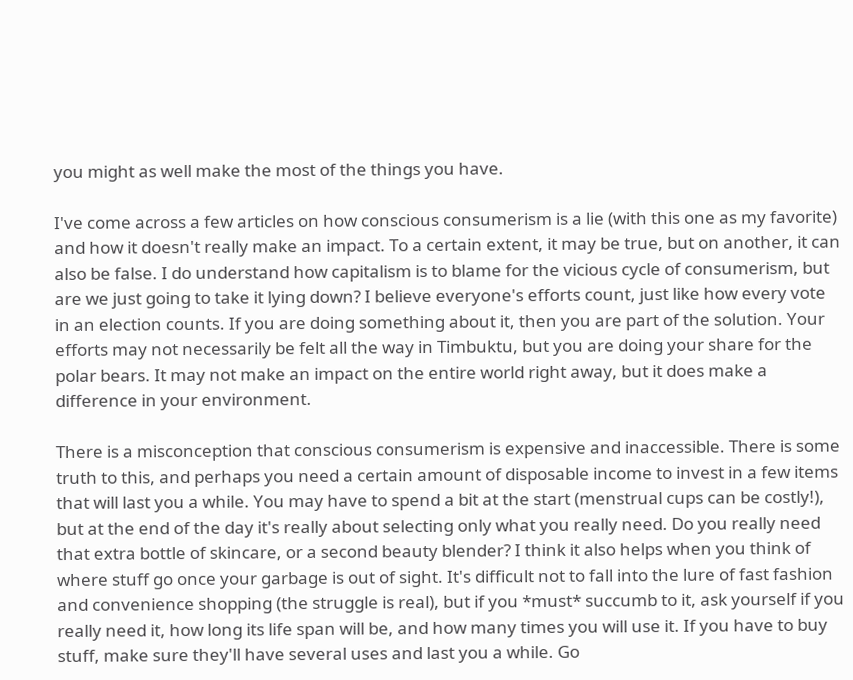you might as well make the most of the things you have.

I've come across a few articles on how conscious consumerism is a lie (with this one as my favorite) and how it doesn't really make an impact. To a certain extent, it may be true, but on another, it can also be false. I do understand how capitalism is to blame for the vicious cycle of consumerism, but are we just going to take it lying down? I believe everyone's efforts count, just like how every vote in an election counts. If you are doing something about it, then you are part of the solution. Your efforts may not necessarily be felt all the way in Timbuktu, but you are doing your share for the polar bears. It may not make an impact on the entire world right away, but it does make a difference in your environment.

There is a misconception that conscious consumerism is expensive and inaccessible. There is some truth to this, and perhaps you need a certain amount of disposable income to invest in a few items that will last you a while. You may have to spend a bit at the start (menstrual cups can be costly!), but at the end of the day it's really about selecting only what you really need. Do you really need that extra bottle of skincare, or a second beauty blender? I think it also helps when you think of where stuff go once your garbage is out of sight. It's difficult not to fall into the lure of fast fashion and convenience shopping (the struggle is real), but if you *must* succumb to it, ask yourself if you really need it, how long its life span will be, and how many times you will use it. If you have to buy stuff, make sure they'll have several uses and last you a while. Go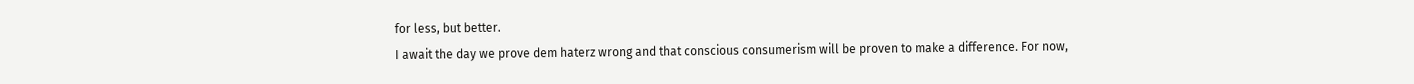for less, but better.
I await the day we prove dem haterz wrong and that conscious consumerism will be proven to make a difference. For now,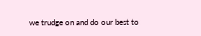we trudge on and do our best to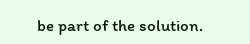be part of the solution.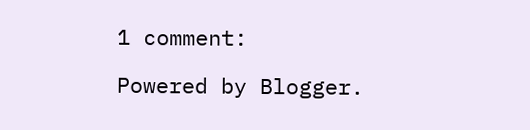1 comment:

Powered by Blogger.